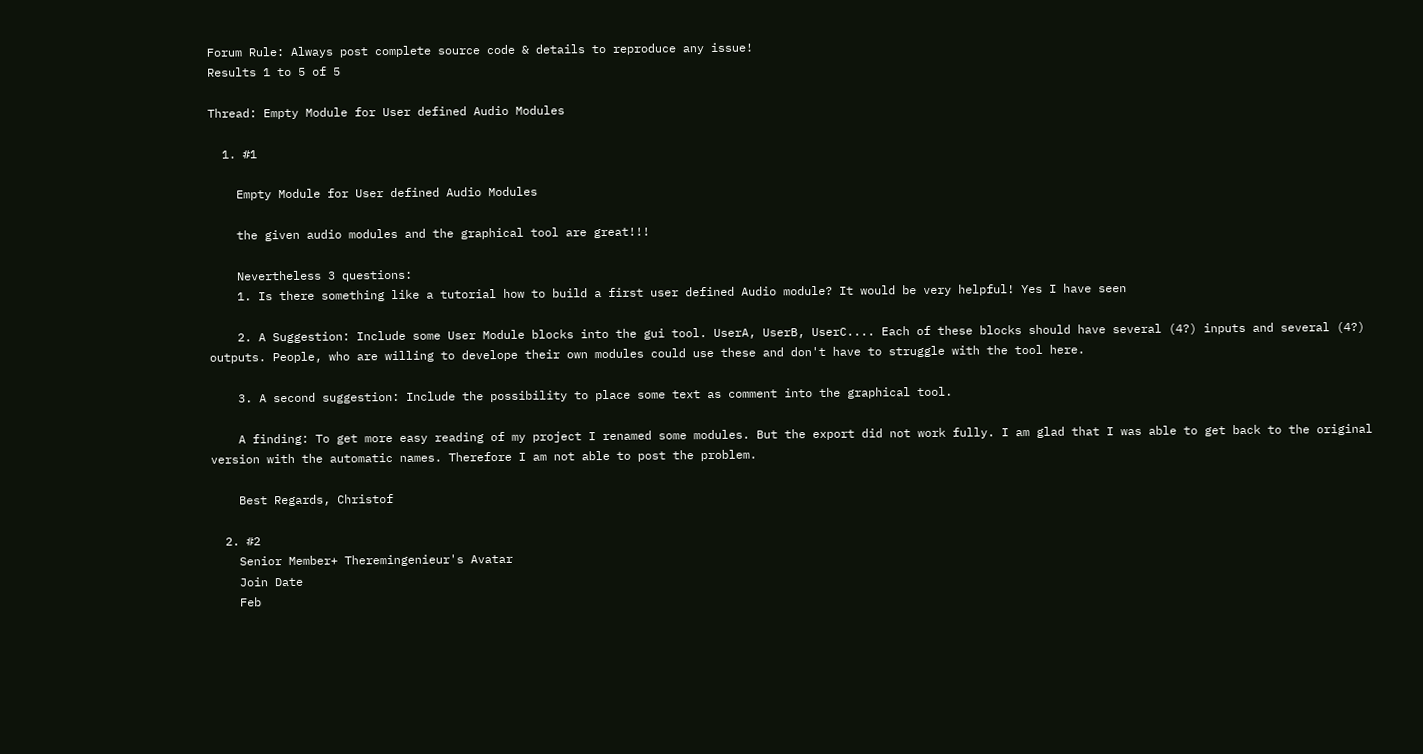Forum Rule: Always post complete source code & details to reproduce any issue!
Results 1 to 5 of 5

Thread: Empty Module for User defined Audio Modules

  1. #1

    Empty Module for User defined Audio Modules

    the given audio modules and the graphical tool are great!!!

    Nevertheless 3 questions:
    1. Is there something like a tutorial how to build a first user defined Audio module? It would be very helpful! Yes I have seen

    2. A Suggestion: Include some User Module blocks into the gui tool. UserA, UserB, UserC.... Each of these blocks should have several (4?) inputs and several (4?) outputs. People, who are willing to develope their own modules could use these and don't have to struggle with the tool here.

    3. A second suggestion: Include the possibility to place some text as comment into the graphical tool.

    A finding: To get more easy reading of my project I renamed some modules. But the export did not work fully. I am glad that I was able to get back to the original version with the automatic names. Therefore I am not able to post the problem.

    Best Regards, Christof

  2. #2
    Senior Member+ Theremingenieur's Avatar
    Join Date
    Feb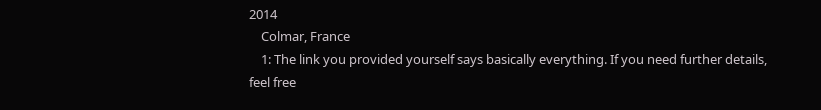2014
    Colmar, France
    1: The link you provided yourself says basically everything. If you need further details, feel free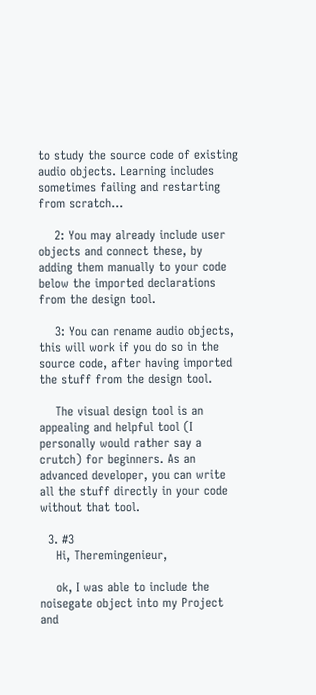to study the source code of existing audio objects. Learning includes sometimes failing and restarting from scratch...

    2: You may already include user objects and connect these, by adding them manually to your code below the imported declarations from the design tool.

    3: You can rename audio objects, this will work if you do so in the source code, after having imported the stuff from the design tool.

    The visual design tool is an appealing and helpful tool (I personally would rather say a crutch) for beginners. As an advanced developer, you can write all the stuff directly in your code without that tool.

  3. #3
    Hi, Theremingenieur,

    ok, I was able to include the noisegate object into my Project and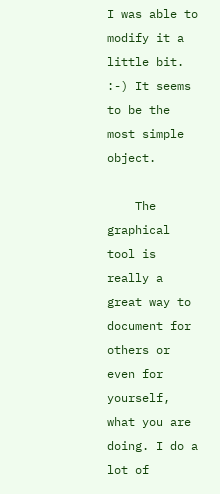I was able to modify it a little bit. :-) It seems to be the most simple object.

    The graphical tool is really a great way to document for others or even for yourself, what you are doing. I do a lot of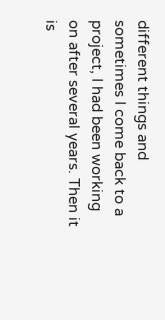different things and sometimes I come back to a project, I had been working on after several years. Then it is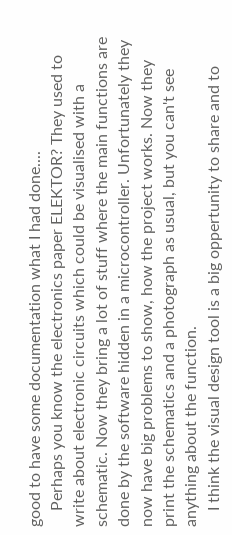good to have some documentation what I had done....
    Perhaps you know the electronics paper ELEKTOR? They used to write about electronic circuits which could be visualised with a schematic. Now they bring a lot of stuff where the main functions are done by the software hidden in a microcontroller. Unfortunately they now have big problems to show, how the project works. Now they print the schematics and a photograph as usual, but you can't see anything about the function.
    I think the visual design tool is a big oppertunity to share and to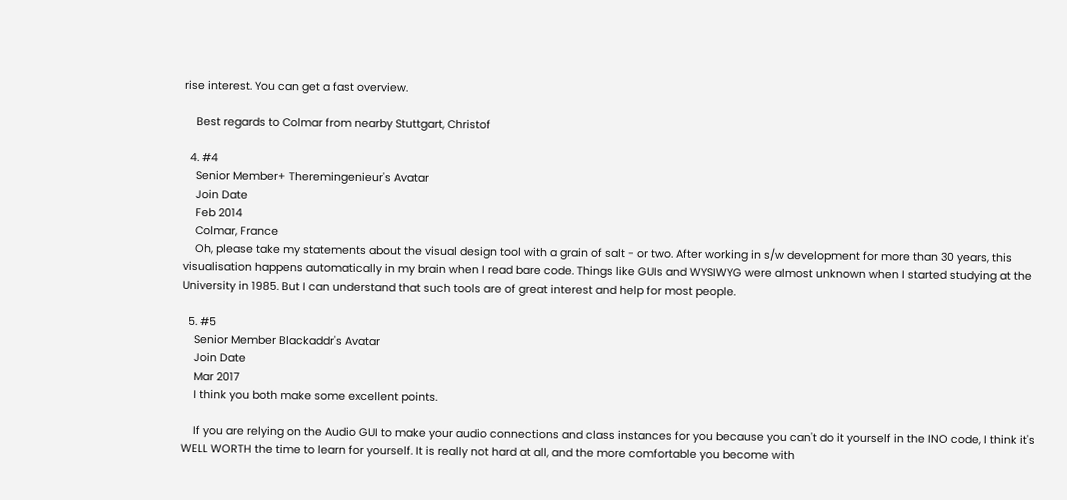rise interest. You can get a fast overview.

    Best regards to Colmar from nearby Stuttgart, Christof

  4. #4
    Senior Member+ Theremingenieur's Avatar
    Join Date
    Feb 2014
    Colmar, France
    Oh, please take my statements about the visual design tool with a grain of salt - or two. After working in s/w development for more than 30 years, this visualisation happens automatically in my brain when I read bare code. Things like GUIs and WYSIWYG were almost unknown when I started studying at the University in 1985. But I can understand that such tools are of great interest and help for most people.

  5. #5
    Senior Member Blackaddr's Avatar
    Join Date
    Mar 2017
    I think you both make some excellent points.

    If you are relying on the Audio GUI to make your audio connections and class instances for you because you can't do it yourself in the INO code, I think it's WELL WORTH the time to learn for yourself. It is really not hard at all, and the more comfortable you become with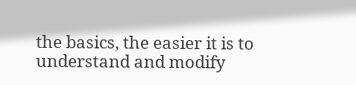the basics, the easier it is to understand and modify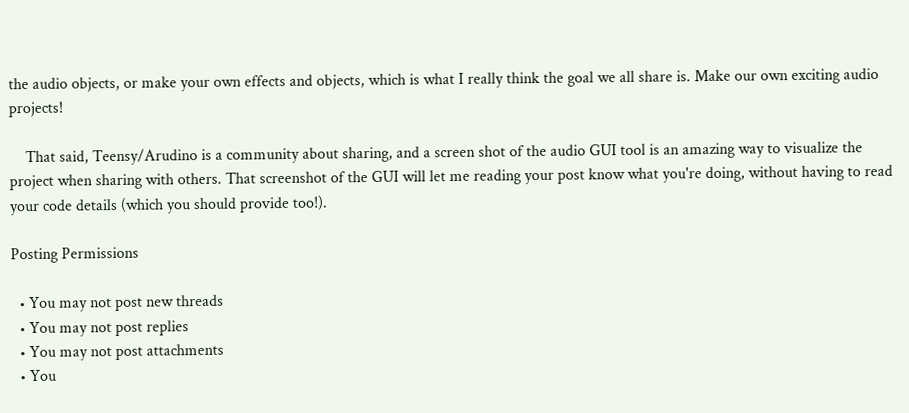the audio objects, or make your own effects and objects, which is what I really think the goal we all share is. Make our own exciting audio projects!

    That said, Teensy/Arudino is a community about sharing, and a screen shot of the audio GUI tool is an amazing way to visualize the project when sharing with others. That screenshot of the GUI will let me reading your post know what you're doing, without having to read your code details (which you should provide too!).

Posting Permissions

  • You may not post new threads
  • You may not post replies
  • You may not post attachments
  • You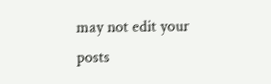may not edit your posts